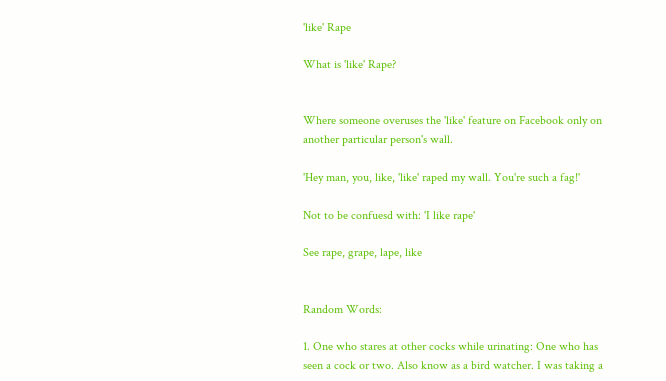'like' Rape

What is 'like' Rape?


Where someone overuses the 'like' feature on Facebook only on another particular person's wall.

'Hey man, you, like, 'like' raped my wall. You're such a fag!'

Not to be confuesd with: 'I like rape'

See rape, grape, lape, like


Random Words:

1. One who stares at other cocks while urinating: One who has seen a cock or two. Also know as a bird watcher. I was taking a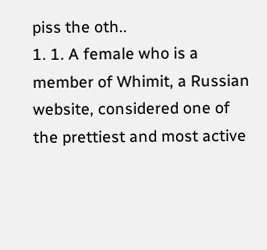piss the oth..
1. 1. A female who is a member of Whimit, a Russian website, considered one of the prettiest and most active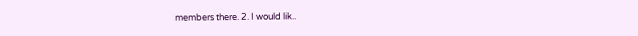members there. 2. I would lik..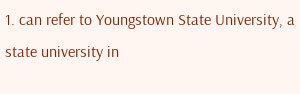1. can refer to Youngstown State University, a state university in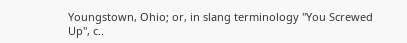Youngstown, Ohio; or, in slang terminology "You Screwed Up", c..